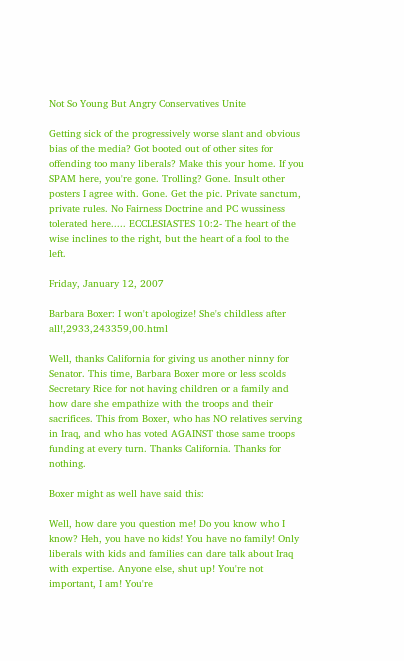Not So Young But Angry Conservatives Unite

Getting sick of the progressively worse slant and obvious bias of the media? Got booted out of other sites for offending too many liberals? Make this your home. If you SPAM here, you're gone. Trolling? Gone. Insult other posters I agree with. Gone. Get the pic. Private sanctum, private rules. No Fairness Doctrine and PC wussiness tolerated here..... ECCLESIASTES 10:2- The heart of the wise inclines to the right, but the heart of a fool to the left.

Friday, January 12, 2007

Barbara Boxer: I won't apologize! She's childless after all!,2933,243359,00.html

Well, thanks California for giving us another ninny for Senator. This time, Barbara Boxer more or less scolds Secretary Rice for not having children or a family and how dare she empathize with the troops and their sacrifices. This from Boxer, who has NO relatives serving in Iraq, and who has voted AGAINST those same troops funding at every turn. Thanks California. Thanks for nothing.

Boxer might as well have said this:

Well, how dare you question me! Do you know who I know? Heh, you have no kids! You have no family! Only liberals with kids and families can dare talk about Iraq with expertise. Anyone else, shut up! You're not important, I am! You're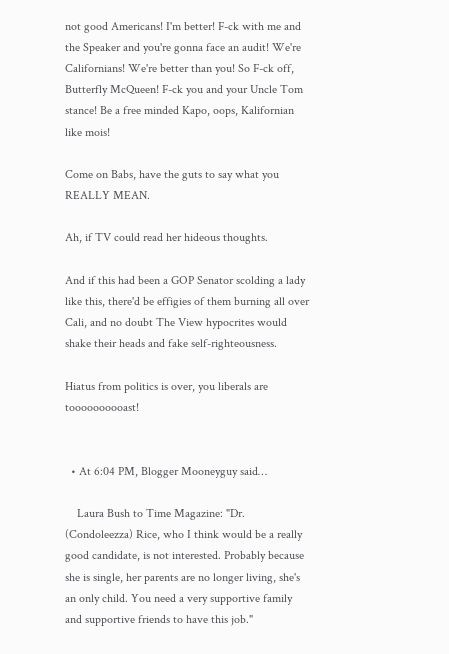not good Americans! I'm better! F-ck with me and the Speaker and you're gonna face an audit! We're Californians! We're better than you! So F-ck off, Butterfly McQueen! F-ck you and your Uncle Tom stance! Be a free minded Kapo, oops, Kalifornian like mois!

Come on Babs, have the guts to say what you REALLY MEAN.

Ah, if TV could read her hideous thoughts.

And if this had been a GOP Senator scolding a lady like this, there'd be effigies of them burning all over Cali, and no doubt The View hypocrites would shake their heads and fake self-righteousness.

Hiatus from politics is over, you liberals are toooooooooast!


  • At 6:04 PM, Blogger Mooneyguy said…

    Laura Bush to Time Magazine: "Dr. (Condoleezza) Rice, who I think would be a really good candidate, is not interested. Probably because she is single, her parents are no longer living, she's an only child. You need a very supportive family and supportive friends to have this job."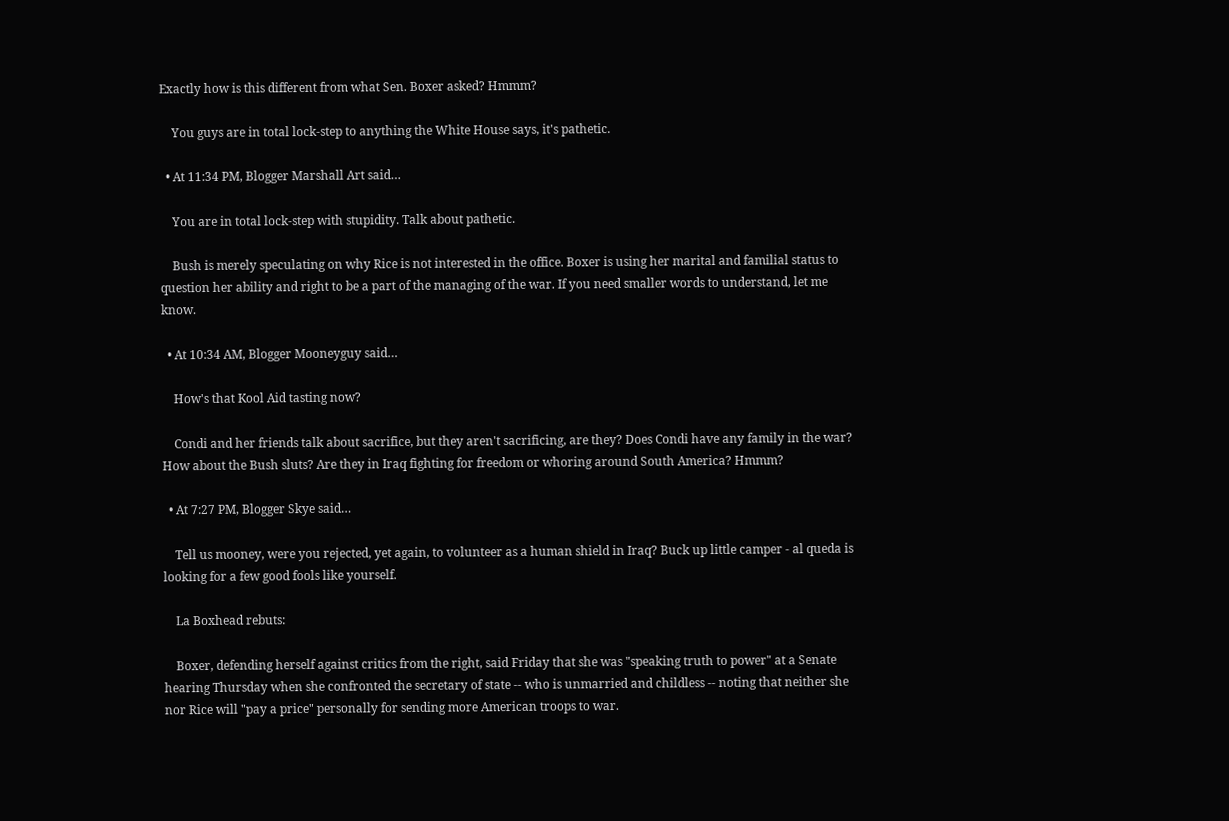Exactly how is this different from what Sen. Boxer asked? Hmmm?

    You guys are in total lock-step to anything the White House says, it's pathetic.

  • At 11:34 PM, Blogger Marshall Art said…

    You are in total lock-step with stupidity. Talk about pathetic.

    Bush is merely speculating on why Rice is not interested in the office. Boxer is using her marital and familial status to question her ability and right to be a part of the managing of the war. If you need smaller words to understand, let me know.

  • At 10:34 AM, Blogger Mooneyguy said…

    How's that Kool Aid tasting now?

    Condi and her friends talk about sacrifice, but they aren't sacrificing, are they? Does Condi have any family in the war? How about the Bush sluts? Are they in Iraq fighting for freedom or whoring around South America? Hmmm?

  • At 7:27 PM, Blogger Skye said…

    Tell us mooney, were you rejected, yet again, to volunteer as a human shield in Iraq? Buck up little camper - al queda is looking for a few good fools like yourself.

    La Boxhead rebuts:

    Boxer, defending herself against critics from the right, said Friday that she was "speaking truth to power" at a Senate hearing Thursday when she confronted the secretary of state -- who is unmarried and childless -- noting that neither she nor Rice will "pay a price" personally for sending more American troops to war.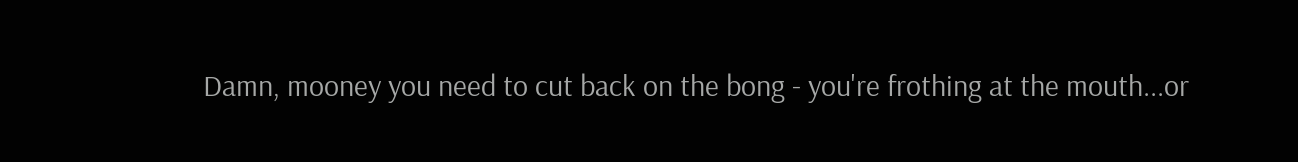Damn, mooney you need to cut back on the bong - you're frothing at the mouth...or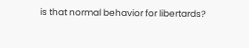is that normal behavior for libertards?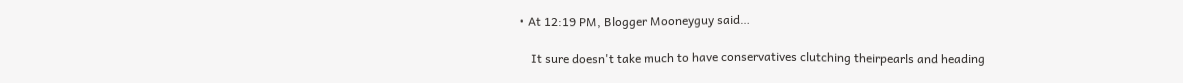• At 12:19 PM, Blogger Mooneyguy said…

    It sure doesn't take much to have conservatives clutching theirpearls and heading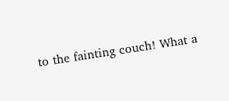to the fainting couch! What a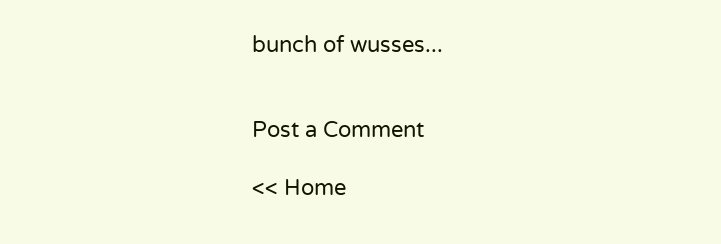bunch of wusses...


Post a Comment

<< Home